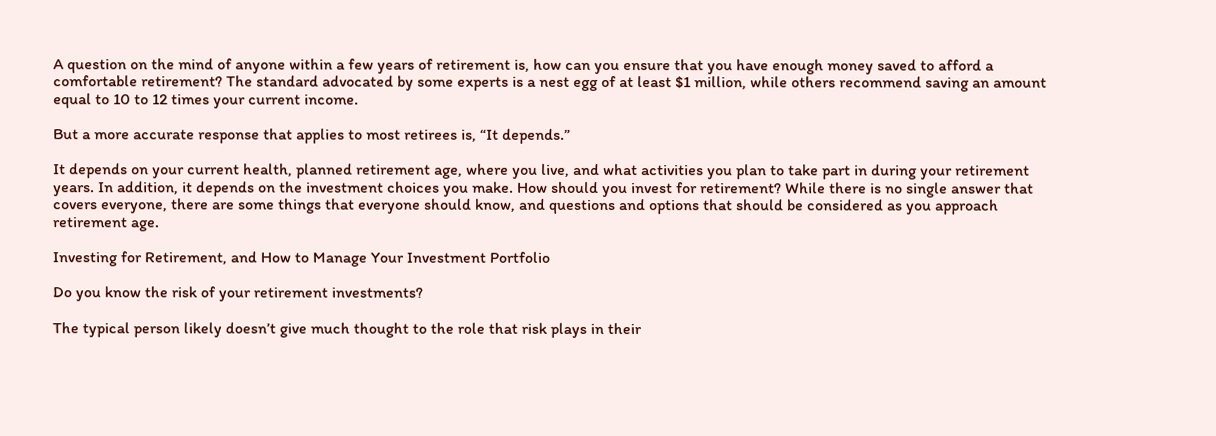A question on the mind of anyone within a few years of retirement is, how can you ensure that you have enough money saved to afford a comfortable retirement? The standard advocated by some experts is a nest egg of at least $1 million, while others recommend saving an amount equal to 10 to 12 times your current income.

But a more accurate response that applies to most retirees is, “It depends.”

It depends on your current health, planned retirement age, where you live, and what activities you plan to take part in during your retirement years. In addition, it depends on the investment choices you make. How should you invest for retirement? While there is no single answer that covers everyone, there are some things that everyone should know, and questions and options that should be considered as you approach retirement age.

Investing for Retirement, and How to Manage Your Investment Portfolio

Do you know the risk of your retirement investments?

The typical person likely doesn’t give much thought to the role that risk plays in their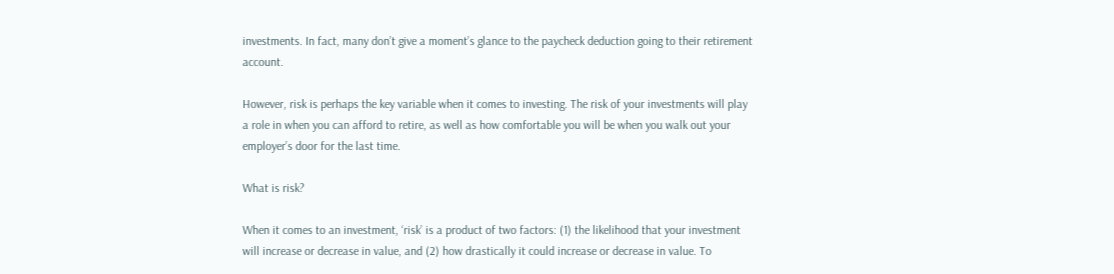investments. In fact, many don’t give a moment’s glance to the paycheck deduction going to their retirement account.

However, risk is perhaps the key variable when it comes to investing. The risk of your investments will play a role in when you can afford to retire, as well as how comfortable you will be when you walk out your employer’s door for the last time.

What is risk?

When it comes to an investment, ‘risk’ is a product of two factors: (1) the likelihood that your investment will increase or decrease in value, and (2) how drastically it could increase or decrease in value. To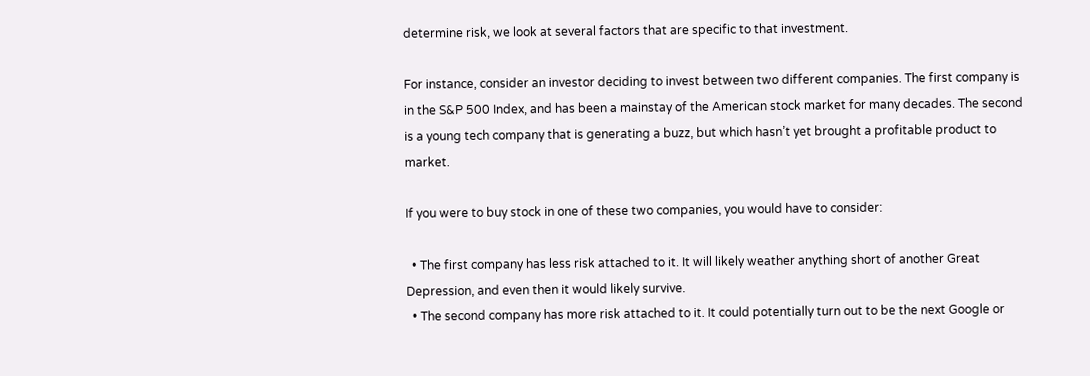determine risk, we look at several factors that are specific to that investment.

For instance, consider an investor deciding to invest between two different companies. The first company is in the S&P 500 Index, and has been a mainstay of the American stock market for many decades. The second is a young tech company that is generating a buzz, but which hasn’t yet brought a profitable product to market.

If you were to buy stock in one of these two companies, you would have to consider:

  • The first company has less risk attached to it. It will likely weather anything short of another Great Depression, and even then it would likely survive.
  • The second company has more risk attached to it. It could potentially turn out to be the next Google or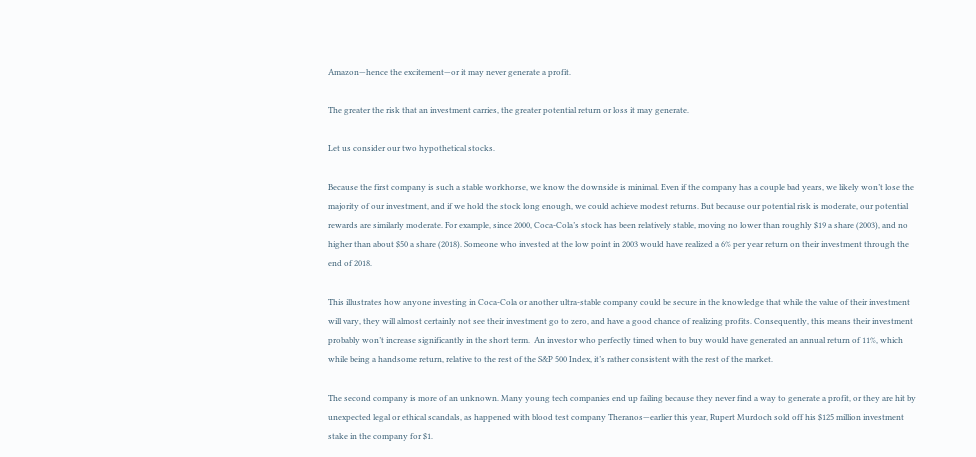Amazon—hence the excitement—or it may never generate a profit.

The greater the risk that an investment carries, the greater potential return or loss it may generate.

Let us consider our two hypothetical stocks.

Because the first company is such a stable workhorse, we know the downside is minimal. Even if the company has a couple bad years, we likely won’t lose the majority of our investment, and if we hold the stock long enough, we could achieve modest returns. But because our potential risk is moderate, our potential rewards are similarly moderate. For example, since 2000, Coca-Cola’s stock has been relatively stable, moving no lower than roughly $19 a share (2003), and no higher than about $50 a share (2018). Someone who invested at the low point in 2003 would have realized a 6% per year return on their investment through the end of 2018.

This illustrates how anyone investing in Coca-Cola or another ultra-stable company could be secure in the knowledge that while the value of their investment will vary, they will almost certainly not see their investment go to zero, and have a good chance of realizing profits. Consequently, this means their investment probably won’t increase significantly in the short term.  An investor who perfectly timed when to buy would have generated an annual return of 11%, which while being a handsome return, relative to the rest of the S&P 500 Index, it’s rather consistent with the rest of the market.

The second company is more of an unknown. Many young tech companies end up failing because they never find a way to generate a profit, or they are hit by unexpected legal or ethical scandals, as happened with blood test company Theranos—earlier this year, Rupert Murdoch sold off his $125 million investment stake in the company for $1.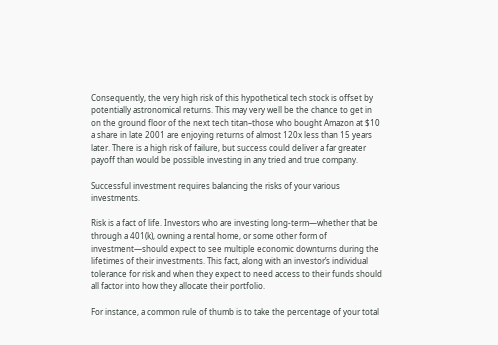Consequently, the very high risk of this hypothetical tech stock is offset by potentially astronomical returns. This may very well be the chance to get in on the ground floor of the next tech titan–those who bought Amazon at $10 a share in late 2001 are enjoying returns of almost 120x less than 15 years later. There is a high risk of failure, but success could deliver a far greater payoff than would be possible investing in any tried and true company.

Successful investment requires balancing the risks of your various investments.

Risk is a fact of life. Investors who are investing long-term—whether that be through a 401(k), owning a rental home, or some other form of investment—should expect to see multiple economic downturns during the lifetimes of their investments. This fact, along with an investor’s individual tolerance for risk and when they expect to need access to their funds should all factor into how they allocate their portfolio.

For instance, a common rule of thumb is to take the percentage of your total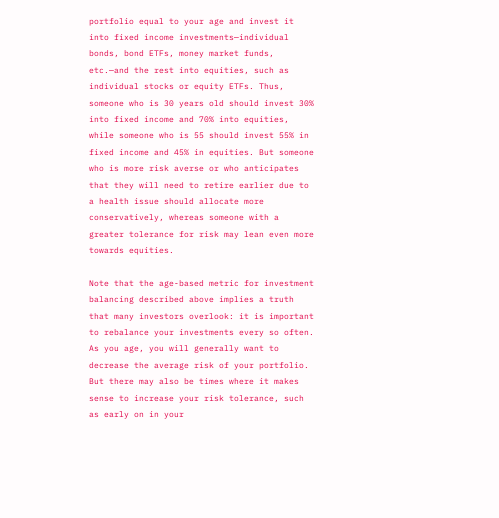portfolio equal to your age and invest it into fixed income investments—individual bonds, bond ETFs, money market funds, etc.—and the rest into equities, such as individual stocks or equity ETFs. Thus, someone who is 30 years old should invest 30% into fixed income and 70% into equities, while someone who is 55 should invest 55% in fixed income and 45% in equities. But someone who is more risk averse or who anticipates that they will need to retire earlier due to a health issue should allocate more conservatively, whereas someone with a greater tolerance for risk may lean even more towards equities.

Note that the age-based metric for investment balancing described above implies a truth that many investors overlook: it is important to rebalance your investments every so often. As you age, you will generally want to decrease the average risk of your portfolio. But there may also be times where it makes sense to increase your risk tolerance, such as early on in your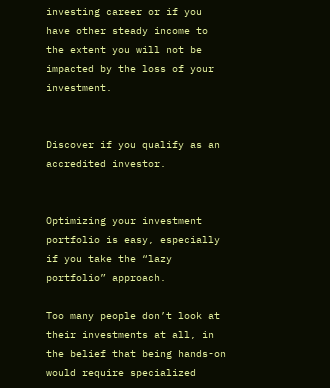investing career or if you have other steady income to the extent you will not be impacted by the loss of your investment.


Discover if you qualify as an accredited investor.


Optimizing your investment portfolio is easy, especially if you take the “lazy portfolio” approach.

Too many people don’t look at their investments at all, in the belief that being hands-on would require specialized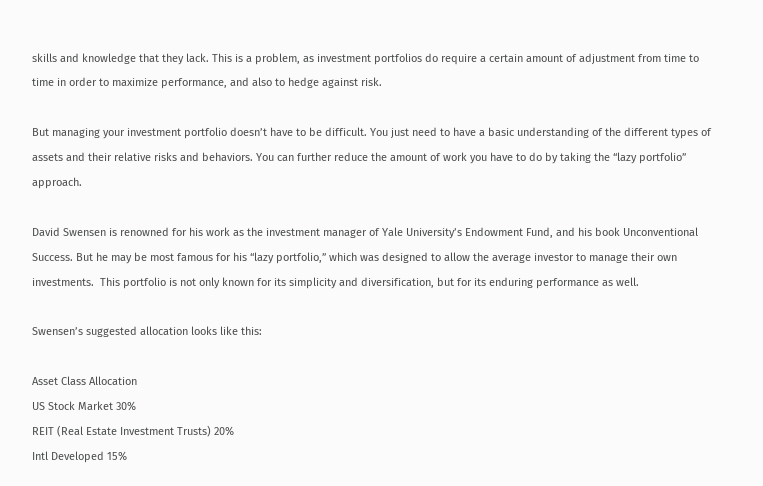skills and knowledge that they lack. This is a problem, as investment portfolios do require a certain amount of adjustment from time to time in order to maximize performance, and also to hedge against risk.

But managing your investment portfolio doesn’t have to be difficult. You just need to have a basic understanding of the different types of assets and their relative risks and behaviors. You can further reduce the amount of work you have to do by taking the “lazy portfolio” approach.

David Swensen is renowned for his work as the investment manager of Yale University’s Endowment Fund, and his book Unconventional Success. But he may be most famous for his “lazy portfolio,” which was designed to allow the average investor to manage their own investments.  This portfolio is not only known for its simplicity and diversification, but for its enduring performance as well.

Swensen’s suggested allocation looks like this:

Asset Class Allocation
US Stock Market 30%
REIT (Real Estate Investment Trusts) 20%
Intl Developed 15%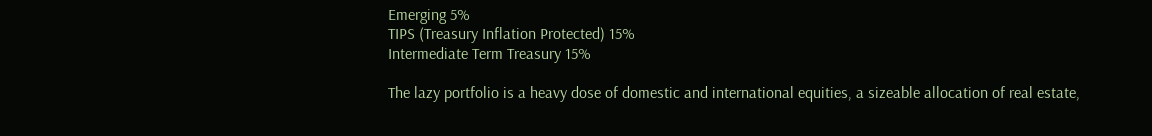Emerging 5%
TIPS (Treasury Inflation Protected) 15%
Intermediate Term Treasury 15%

The lazy portfolio is a heavy dose of domestic and international equities, a sizeable allocation of real estate,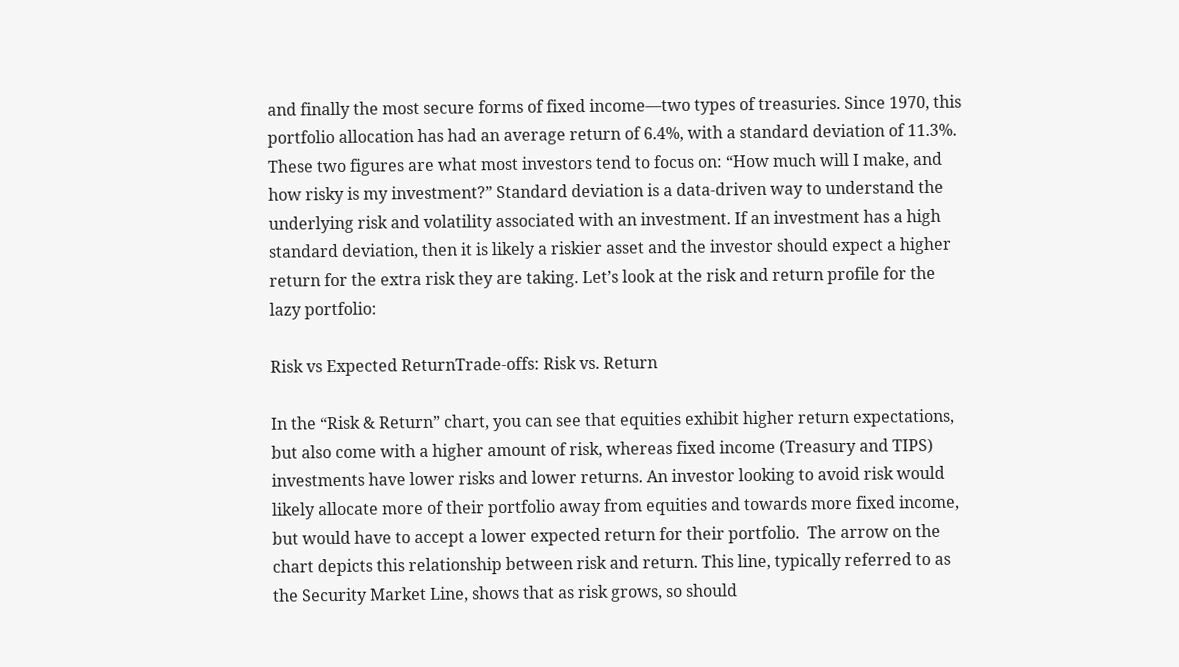and finally the most secure forms of fixed income—two types of treasuries. Since 1970, this portfolio allocation has had an average return of 6.4%, with a standard deviation of 11.3%. These two figures are what most investors tend to focus on: “How much will I make, and how risky is my investment?” Standard deviation is a data-driven way to understand the underlying risk and volatility associated with an investment. If an investment has a high standard deviation, then it is likely a riskier asset and the investor should expect a higher return for the extra risk they are taking. Let’s look at the risk and return profile for the lazy portfolio:

Risk vs Expected ReturnTrade-offs: Risk vs. Return

In the “Risk & Return” chart, you can see that equities exhibit higher return expectations, but also come with a higher amount of risk, whereas fixed income (Treasury and TIPS) investments have lower risks and lower returns. An investor looking to avoid risk would likely allocate more of their portfolio away from equities and towards more fixed income, but would have to accept a lower expected return for their portfolio.  The arrow on the chart depicts this relationship between risk and return. This line, typically referred to as the Security Market Line, shows that as risk grows, so should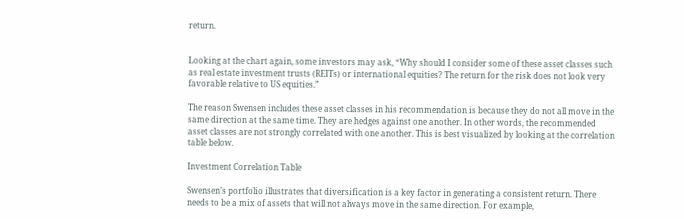return.


Looking at the chart again, some investors may ask, “Why should I consider some of these asset classes such as real estate investment trusts (REITs) or international equities? The return for the risk does not look very favorable relative to US equities.”

The reason Swensen includes these asset classes in his recommendation is because they do not all move in the same direction at the same time. They are hedges against one another. In other words, the recommended asset classes are not strongly correlated with one another. This is best visualized by looking at the correlation table below.

Investment Correlation Table

Swensen’s portfolio illustrates that diversification is a key factor in generating a consistent return. There needs to be a mix of assets that will not always move in the same direction. For example,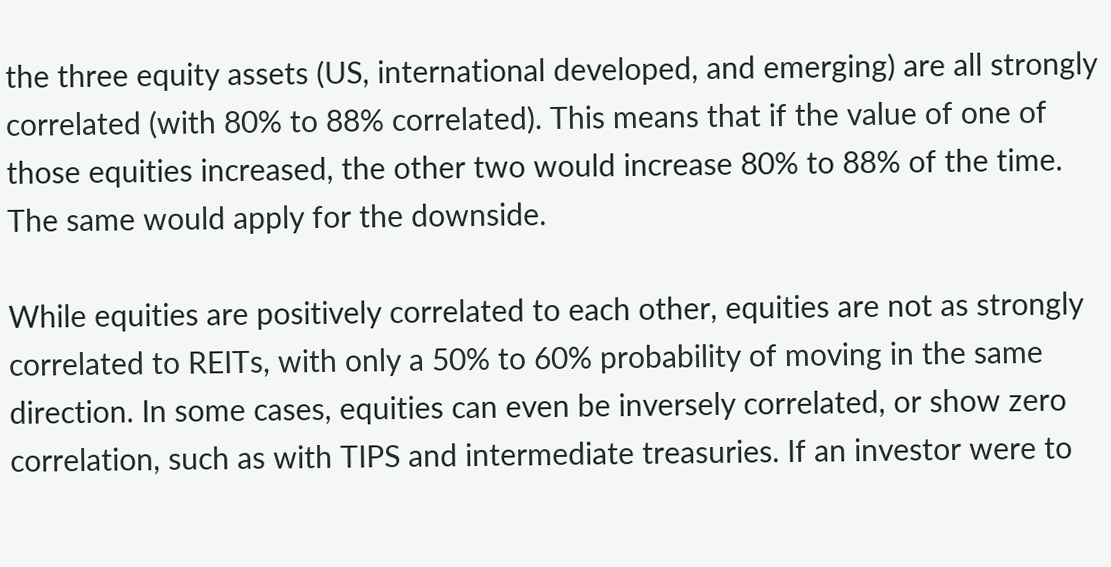the three equity assets (US, international developed, and emerging) are all strongly correlated (with 80% to 88% correlated). This means that if the value of one of those equities increased, the other two would increase 80% to 88% of the time. The same would apply for the downside.

While equities are positively correlated to each other, equities are not as strongly correlated to REITs, with only a 50% to 60% probability of moving in the same direction. In some cases, equities can even be inversely correlated, or show zero correlation, such as with TIPS and intermediate treasuries. If an investor were to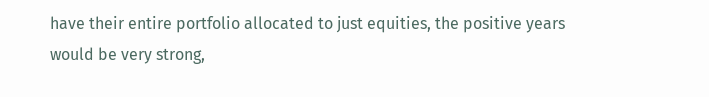have their entire portfolio allocated to just equities, the positive years would be very strong,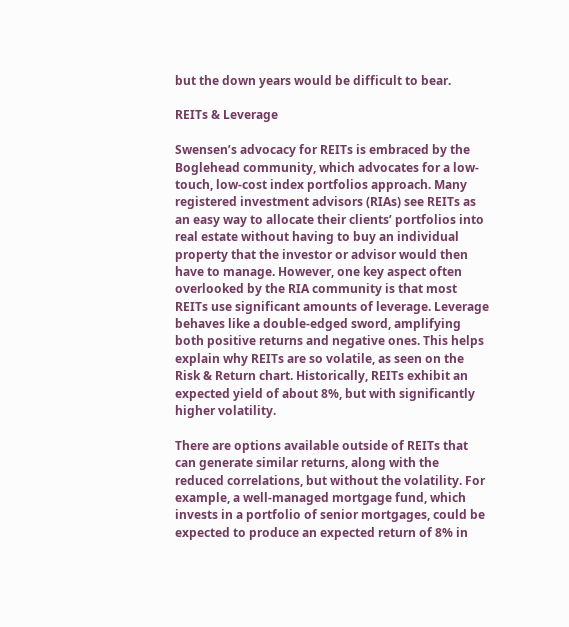but the down years would be difficult to bear.

REITs & Leverage

Swensen’s advocacy for REITs is embraced by the Boglehead community, which advocates for a low-touch, low-cost index portfolios approach. Many registered investment advisors (RIAs) see REITs as an easy way to allocate their clients’ portfolios into real estate without having to buy an individual property that the investor or advisor would then have to manage. However, one key aspect often overlooked by the RIA community is that most REITs use significant amounts of leverage. Leverage behaves like a double-edged sword, amplifying both positive returns and negative ones. This helps explain why REITs are so volatile, as seen on the Risk & Return chart. Historically, REITs exhibit an expected yield of about 8%, but with significantly higher volatility.

There are options available outside of REITs that can generate similar returns, along with the reduced correlations, but without the volatility. For example, a well-managed mortgage fund, which invests in a portfolio of senior mortgages, could be expected to produce an expected return of 8% in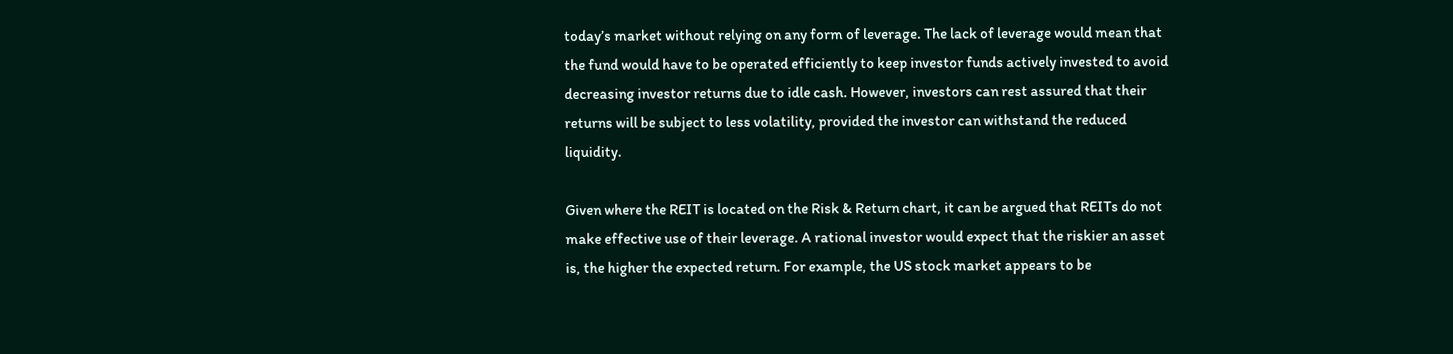today’s market without relying on any form of leverage. The lack of leverage would mean that the fund would have to be operated efficiently to keep investor funds actively invested to avoid decreasing investor returns due to idle cash. However, investors can rest assured that their returns will be subject to less volatility, provided the investor can withstand the reduced liquidity.

Given where the REIT is located on the Risk & Return chart, it can be argued that REITs do not make effective use of their leverage. A rational investor would expect that the riskier an asset is, the higher the expected return. For example, the US stock market appears to be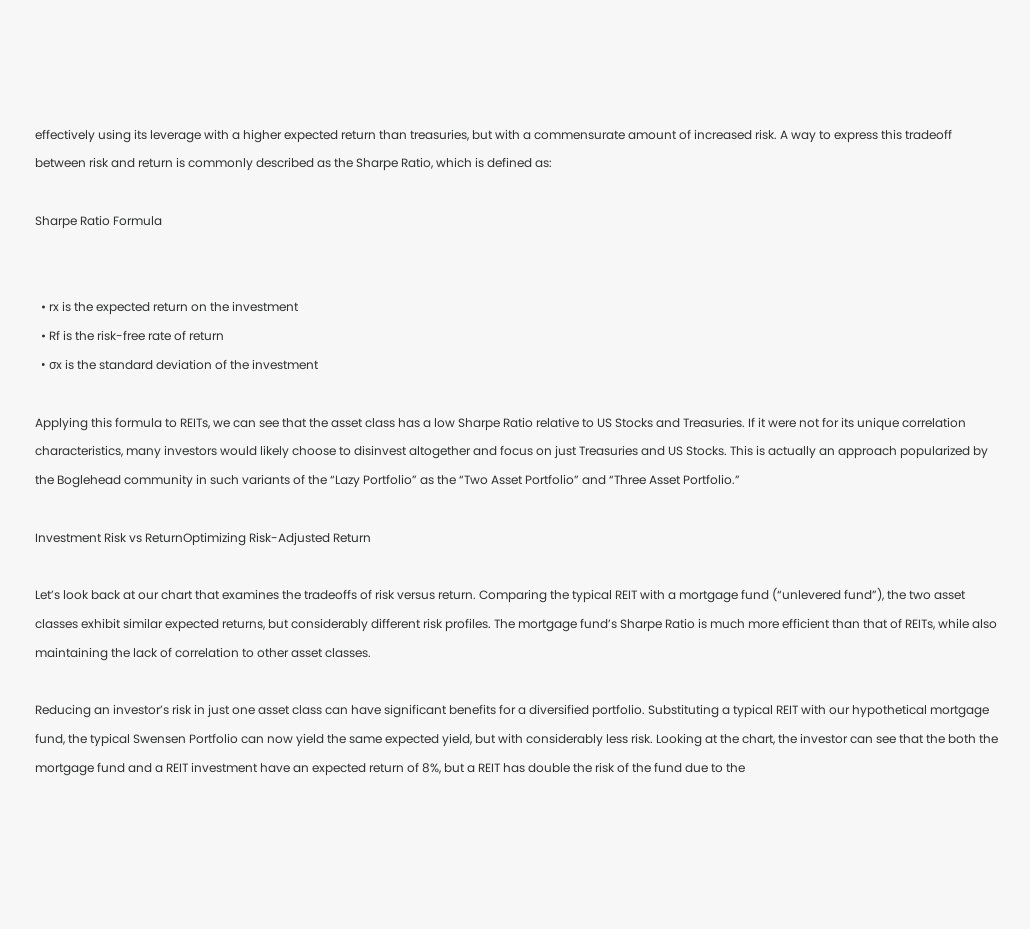effectively using its leverage with a higher expected return than treasuries, but with a commensurate amount of increased risk. A way to express this tradeoff between risk and return is commonly described as the Sharpe Ratio, which is defined as:

Sharpe Ratio Formula


  • rx is the expected return on the investment
  • Rf is the risk-free rate of return
  • σx is the standard deviation of the investment

Applying this formula to REITs, we can see that the asset class has a low Sharpe Ratio relative to US Stocks and Treasuries. If it were not for its unique correlation characteristics, many investors would likely choose to disinvest altogether and focus on just Treasuries and US Stocks. This is actually an approach popularized by the Boglehead community in such variants of the “Lazy Portfolio” as the “Two Asset Portfolio” and “Three Asset Portfolio.”

Investment Risk vs ReturnOptimizing Risk-Adjusted Return

Let’s look back at our chart that examines the tradeoffs of risk versus return. Comparing the typical REIT with a mortgage fund (“unlevered fund”), the two asset classes exhibit similar expected returns, but considerably different risk profiles. The mortgage fund’s Sharpe Ratio is much more efficient than that of REITs, while also maintaining the lack of correlation to other asset classes.

Reducing an investor’s risk in just one asset class can have significant benefits for a diversified portfolio. Substituting a typical REIT with our hypothetical mortgage fund, the typical Swensen Portfolio can now yield the same expected yield, but with considerably less risk. Looking at the chart, the investor can see that the both the mortgage fund and a REIT investment have an expected return of 8%, but a REIT has double the risk of the fund due to the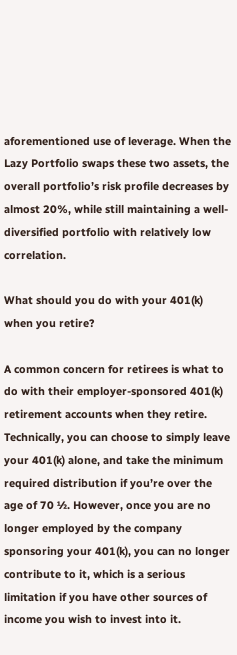aforementioned use of leverage. When the Lazy Portfolio swaps these two assets, the overall portfolio’s risk profile decreases by almost 20%, while still maintaining a well-diversified portfolio with relatively low correlation.

What should you do with your 401(k) when you retire?

A common concern for retirees is what to do with their employer-sponsored 401(k) retirement accounts when they retire. Technically, you can choose to simply leave your 401(k) alone, and take the minimum required distribution if you’re over the age of 70 ½. However, once you are no longer employed by the company sponsoring your 401(k), you can no longer contribute to it, which is a serious limitation if you have other sources of income you wish to invest into it.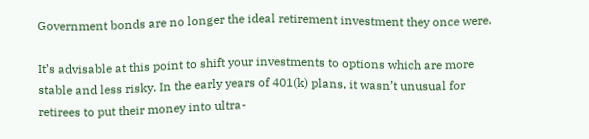Government bonds are no longer the ideal retirement investment they once were.

It’s advisable at this point to shift your investments to options which are more stable and less risky. In the early years of 401(k) plans, it wasn’t unusual for retirees to put their money into ultra-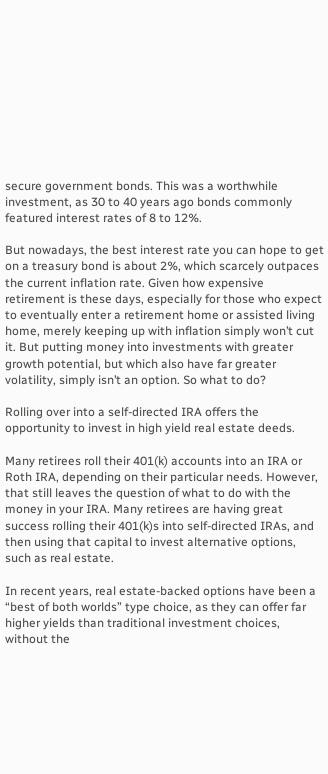secure government bonds. This was a worthwhile investment, as 30 to 40 years ago bonds commonly featured interest rates of 8 to 12%.

But nowadays, the best interest rate you can hope to get on a treasury bond is about 2%, which scarcely outpaces the current inflation rate. Given how expensive retirement is these days, especially for those who expect to eventually enter a retirement home or assisted living home, merely keeping up with inflation simply won’t cut it. But putting money into investments with greater growth potential, but which also have far greater volatility, simply isn’t an option. So what to do?

Rolling over into a self-directed IRA offers the opportunity to invest in high yield real estate deeds.

Many retirees roll their 401(k) accounts into an IRA or Roth IRA, depending on their particular needs. However, that still leaves the question of what to do with the money in your IRA. Many retirees are having great success rolling their 401(k)s into self-directed IRAs, and then using that capital to invest alternative options, such as real estate.

In recent years, real estate-backed options have been a “best of both worlds” type choice, as they can offer far higher yields than traditional investment choices, without the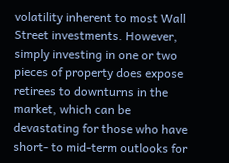volatility inherent to most Wall Street investments. However, simply investing in one or two pieces of property does expose retirees to downturns in the market, which can be devastating for those who have short- to mid-term outlooks for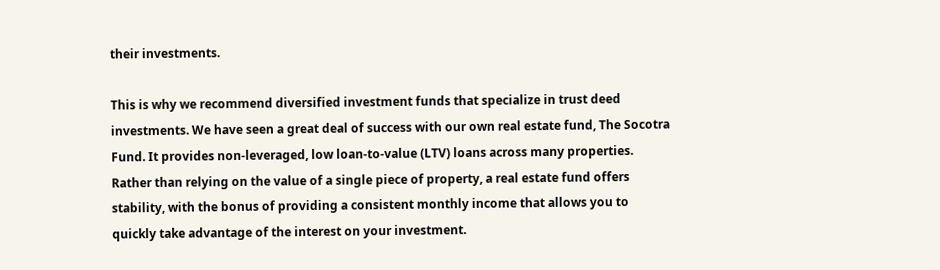their investments.

This is why we recommend diversified investment funds that specialize in trust deed investments. We have seen a great deal of success with our own real estate fund, The Socotra Fund. It provides non-leveraged, low loan-to-value (LTV) loans across many properties. Rather than relying on the value of a single piece of property, a real estate fund offers stability, with the bonus of providing a consistent monthly income that allows you to quickly take advantage of the interest on your investment.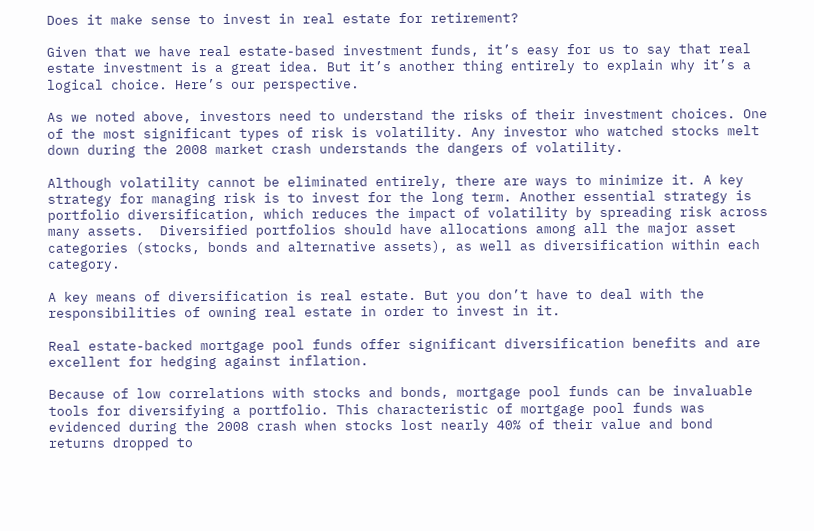Does it make sense to invest in real estate for retirement?

Given that we have real estate-based investment funds, it’s easy for us to say that real estate investment is a great idea. But it’s another thing entirely to explain why it’s a logical choice. Here’s our perspective.

As we noted above, investors need to understand the risks of their investment choices. One of the most significant types of risk is volatility. Any investor who watched stocks melt down during the 2008 market crash understands the dangers of volatility.

Although volatility cannot be eliminated entirely, there are ways to minimize it. A key strategy for managing risk is to invest for the long term. Another essential strategy is portfolio diversification, which reduces the impact of volatility by spreading risk across many assets.  Diversified portfolios should have allocations among all the major asset categories (stocks, bonds and alternative assets), as well as diversification within each category.

A key means of diversification is real estate. But you don’t have to deal with the responsibilities of owning real estate in order to invest in it.

Real estate-backed mortgage pool funds offer significant diversification benefits and are excellent for hedging against inflation.

Because of low correlations with stocks and bonds, mortgage pool funds can be invaluable tools for diversifying a portfolio. This characteristic of mortgage pool funds was evidenced during the 2008 crash when stocks lost nearly 40% of their value and bond returns dropped to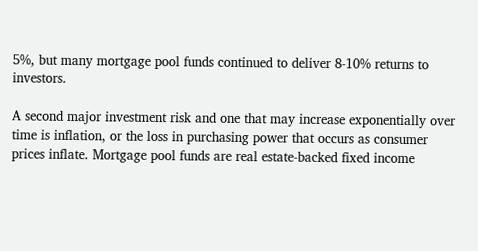5%, but many mortgage pool funds continued to deliver 8-10% returns to investors.

A second major investment risk and one that may increase exponentially over time is inflation, or the loss in purchasing power that occurs as consumer prices inflate. Mortgage pool funds are real estate-backed fixed income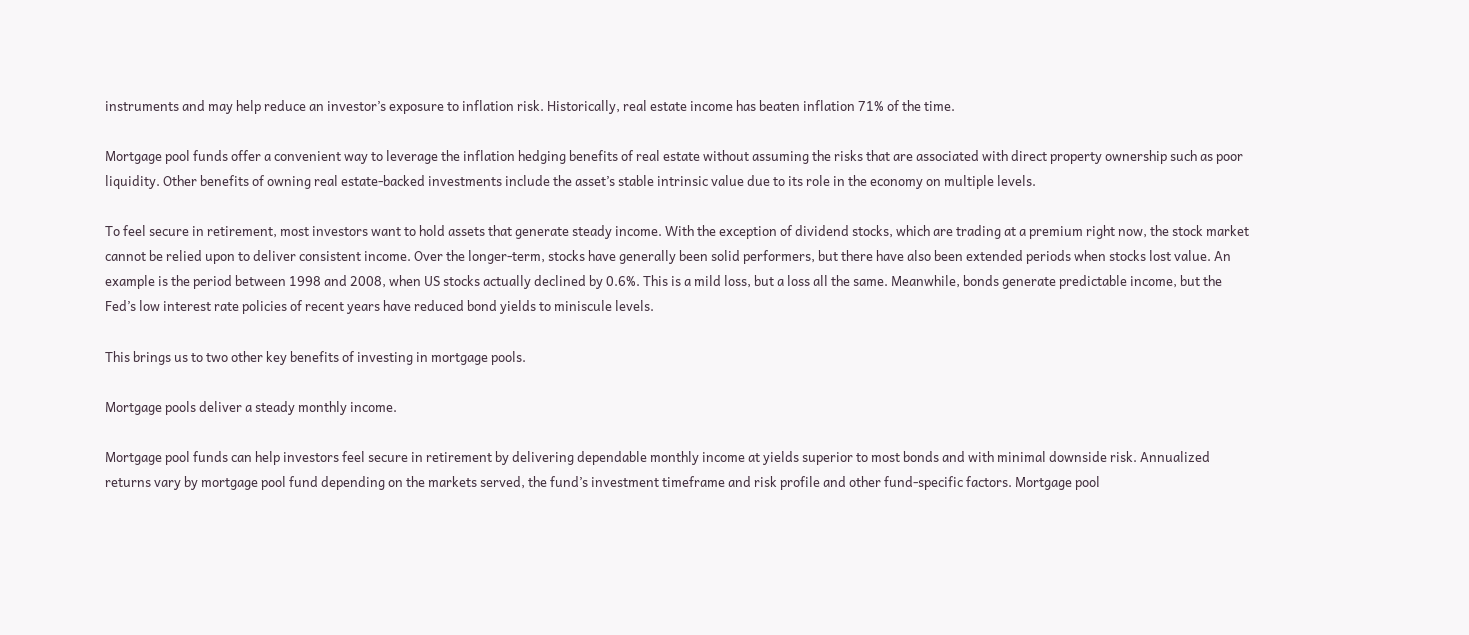instruments and may help reduce an investor’s exposure to inflation risk. Historically, real estate income has beaten inflation 71% of the time.

Mortgage pool funds offer a convenient way to leverage the inflation hedging benefits of real estate without assuming the risks that are associated with direct property ownership such as poor liquidity. Other benefits of owning real estate-backed investments include the asset’s stable intrinsic value due to its role in the economy on multiple levels.

To feel secure in retirement, most investors want to hold assets that generate steady income. With the exception of dividend stocks, which are trading at a premium right now, the stock market cannot be relied upon to deliver consistent income. Over the longer-term, stocks have generally been solid performers, but there have also been extended periods when stocks lost value. An example is the period between 1998 and 2008, when US stocks actually declined by 0.6%. This is a mild loss, but a loss all the same. Meanwhile, bonds generate predictable income, but the Fed’s low interest rate policies of recent years have reduced bond yields to miniscule levels.

This brings us to two other key benefits of investing in mortgage pools.

Mortgage pools deliver a steady monthly income.

Mortgage pool funds can help investors feel secure in retirement by delivering dependable monthly income at yields superior to most bonds and with minimal downside risk. Annualized returns vary by mortgage pool fund depending on the markets served, the fund’s investment timeframe and risk profile and other fund-specific factors. Mortgage pool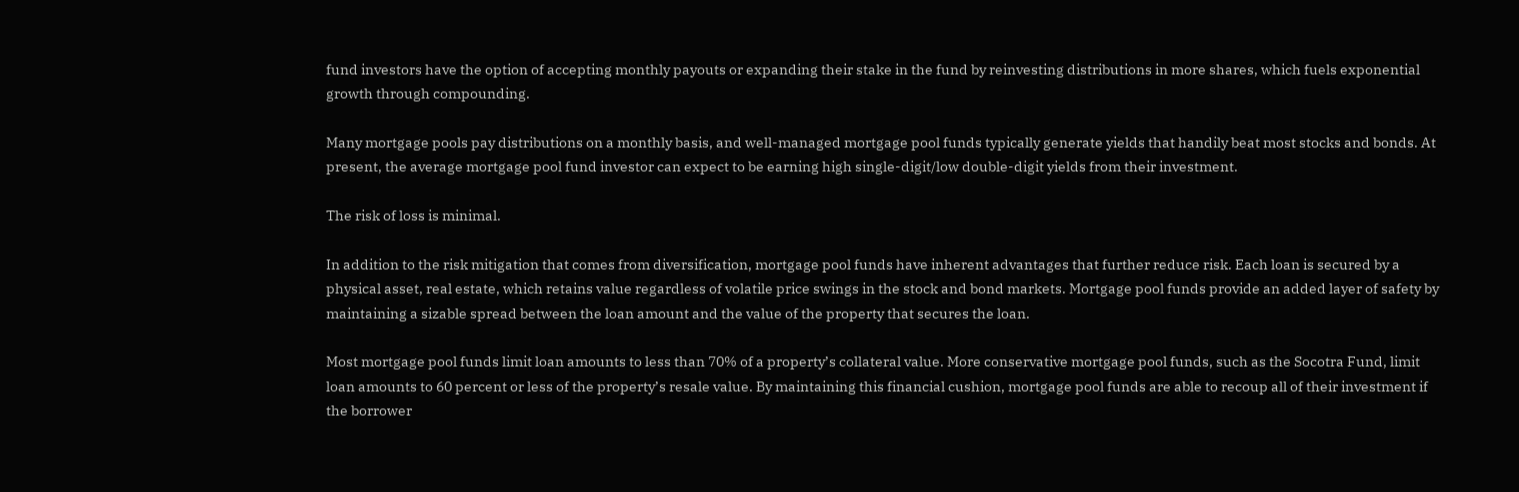fund investors have the option of accepting monthly payouts or expanding their stake in the fund by reinvesting distributions in more shares, which fuels exponential growth through compounding.

Many mortgage pools pay distributions on a monthly basis, and well-managed mortgage pool funds typically generate yields that handily beat most stocks and bonds. At present, the average mortgage pool fund investor can expect to be earning high single-digit/low double-digit yields from their investment.

The risk of loss is minimal.

In addition to the risk mitigation that comes from diversification, mortgage pool funds have inherent advantages that further reduce risk. Each loan is secured by a physical asset, real estate, which retains value regardless of volatile price swings in the stock and bond markets. Mortgage pool funds provide an added layer of safety by maintaining a sizable spread between the loan amount and the value of the property that secures the loan.

Most mortgage pool funds limit loan amounts to less than 70% of a property’s collateral value. More conservative mortgage pool funds, such as the Socotra Fund, limit loan amounts to 60 percent or less of the property’s resale value. By maintaining this financial cushion, mortgage pool funds are able to recoup all of their investment if the borrower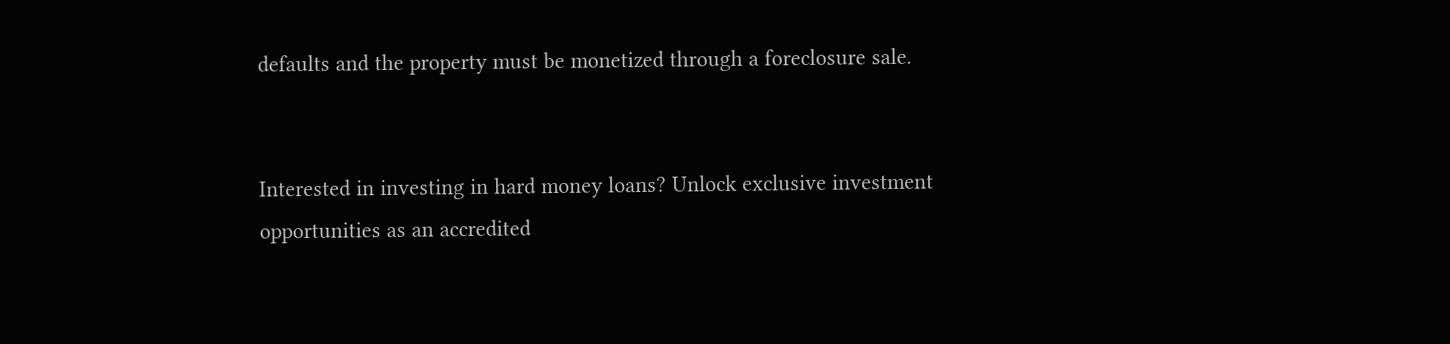defaults and the property must be monetized through a foreclosure sale.


Interested in investing in hard money loans? Unlock exclusive investment opportunities as an accredited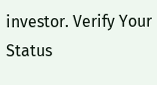investor. Verify Your Status